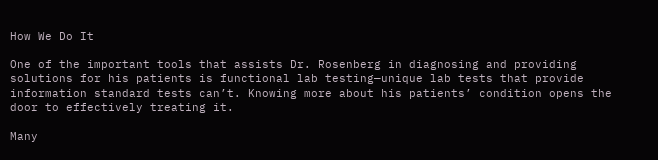How We Do It

One of the important tools that assists Dr. Rosenberg in diagnosing and providing solutions for his patients is functional lab testing—unique lab tests that provide information standard tests can’t. Knowing more about his patients’ condition opens the door to effectively treating it.

Many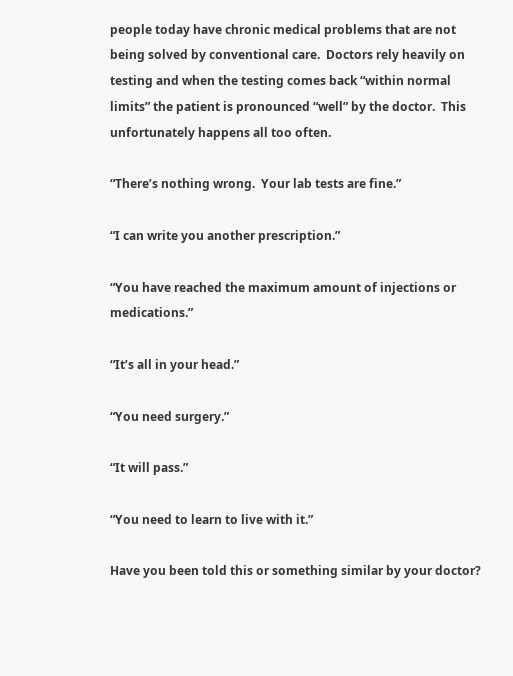people today have chronic medical problems that are not being solved by conventional care.  Doctors rely heavily on testing and when the testing comes back “within normal limits” the patient is pronounced “well” by the doctor.  This unfortunately happens all too often.

“There’s nothing wrong.  Your lab tests are fine.”

“I can write you another prescription.”

“You have reached the maximum amount of injections or medications.”

“It’s all in your head.”

“You need surgery.”

“It will pass.”

“You need to learn to live with it.”

Have you been told this or something similar by your doctor?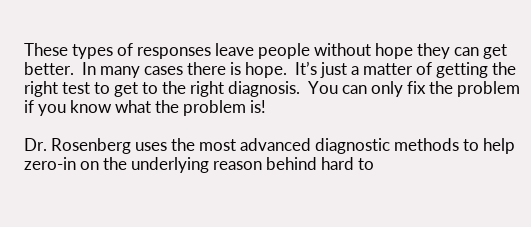These types of responses leave people without hope they can get better.  In many cases there is hope.  It’s just a matter of getting the right test to get to the right diagnosis.  You can only fix the problem if you know what the problem is!

Dr. Rosenberg uses the most advanced diagnostic methods to help zero-in on the underlying reason behind hard to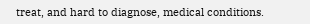treat, and hard to diagnose, medical conditions.